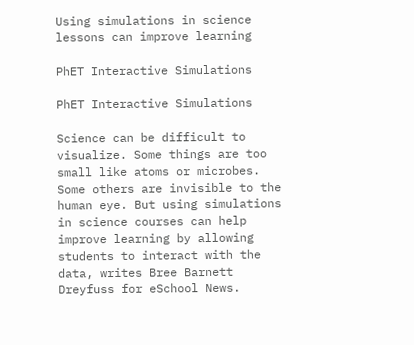Using simulations in science lessons can improve learning

PhET Interactive Simulations

PhET Interactive Simulations

Science can be difficult to visualize. Some things are too small like atoms or microbes. Some others are invisible to the human eye. But using simulations in science courses can help improve learning by allowing students to interact with the data, writes Bree Barnett Dreyfuss for eSchool News.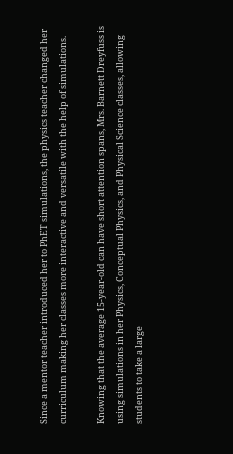Since a mentor teacher introduced her to PhET simulations, the physics teacher changed her curriculum making her classes more interactive and versatile with the help of simulations.

Knowing that the average 15-year-old can have short attention spans, Mrs. Barnett Dreyfuss is using simulations in her Physics, Conceptual Physics, and Physical Science classes, allowing students to take a large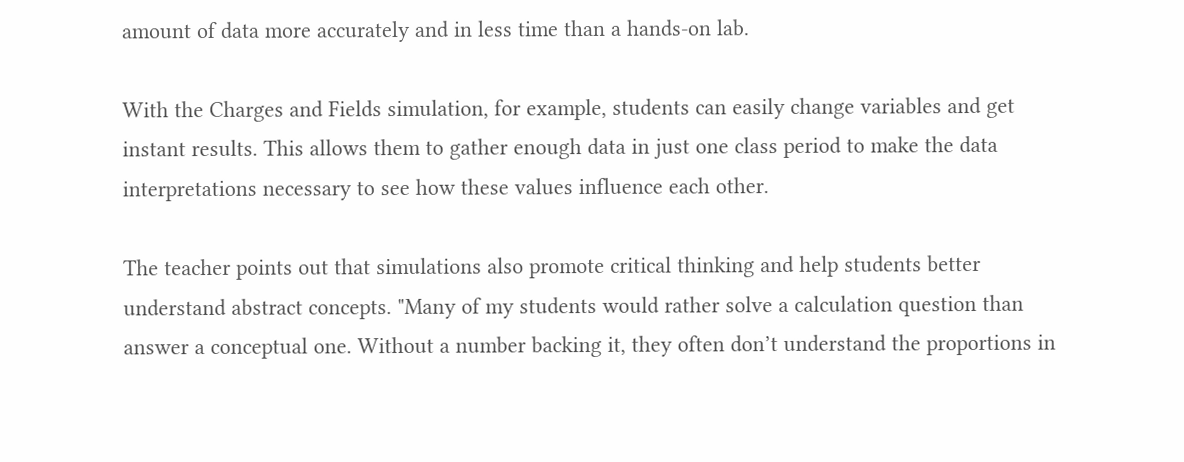amount of data more accurately and in less time than a hands-on lab.

With the Charges and Fields simulation, for example, students can easily change variables and get instant results. This allows them to gather enough data in just one class period to make the data interpretations necessary to see how these values influence each other.

The teacher points out that simulations also promote critical thinking and help students better understand abstract concepts. "Many of my students would rather solve a calculation question than answer a conceptual one. Without a number backing it, they often don’t understand the proportions in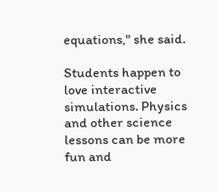equations," she said.

Students happen to love interactive simulations. Physics and other science lessons can be more fun and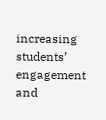increasing students’ engagement and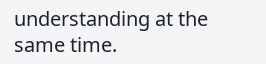understanding at the same time.